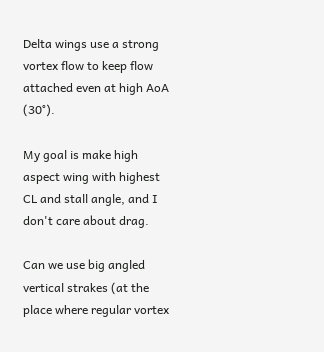Delta wings use a strong vortex flow to keep flow attached even at high AoA (30°).

My goal is make high aspect wing with highest CL and stall angle, and I don't care about drag.

Can we use big angled vertical strakes (at the place where regular vortex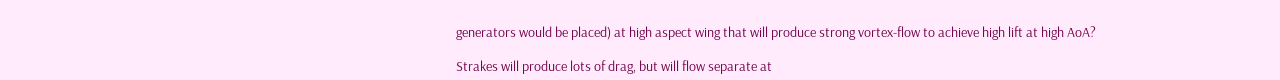generators would be placed) at high aspect wing that will produce strong vortex-flow to achieve high lift at high AoA?

Strakes will produce lots of drag, but will flow separate at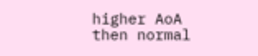higher AoA then normal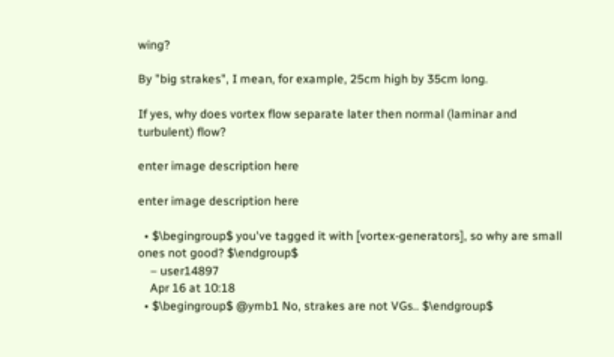wing?

By "big strakes", I mean, for example, 25cm high by 35cm long.

If yes, why does vortex flow separate later then normal (laminar and turbulent) flow?

enter image description here

enter image description here

  • $\begingroup$ you've tagged it with [vortex-generators], so why are small ones not good? $\endgroup$
    – user14897
    Apr 16 at 10:18
  • $\begingroup$ @ymb1 No, strakes are not VGs.. $\endgroup$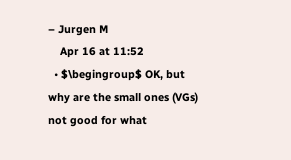– Jurgen M
    Apr 16 at 11:52
  • $\begingroup$ OK, but why are the small ones (VGs) not good for what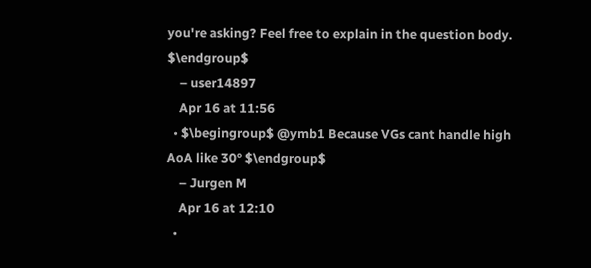you're asking? Feel free to explain in the question body. $\endgroup$
    – user14897
    Apr 16 at 11:56
  • $\begingroup$ @ymb1 Because VGs cant handle high AoA like 30° $\endgroup$
    – Jurgen M
    Apr 16 at 12:10
  •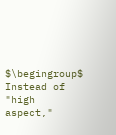$\begingroup$ Instead of "high aspect,"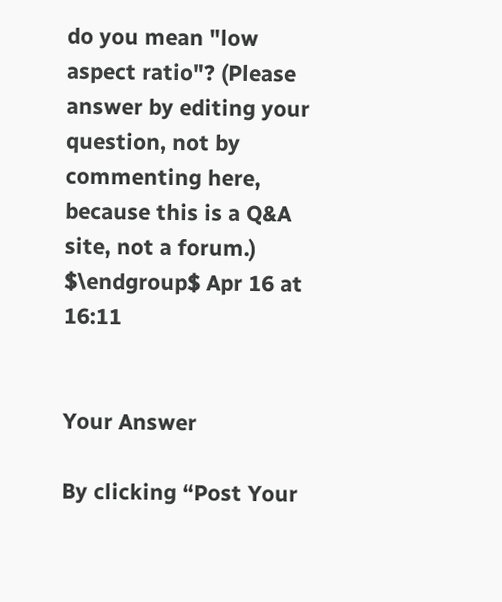do you mean "low aspect ratio"? (Please answer by editing your question, not by commenting here, because this is a Q&A site, not a forum.) $\endgroup$ Apr 16 at 16:11


Your Answer

By clicking “Post Your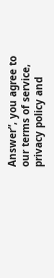Answer”, you agree to our terms of service, privacy policy and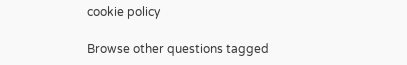cookie policy

Browse other questions tagged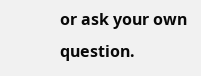or ask your own question.